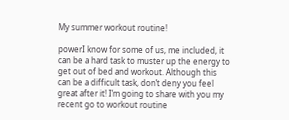My summer workout routine!

powerI know for some of us, me included, it can be a hard task to muster up the energy to get out of bed and workout. Although this can be a difficult task, don’t deny you feel great after it! I’m going to share with you my recent go to workout routine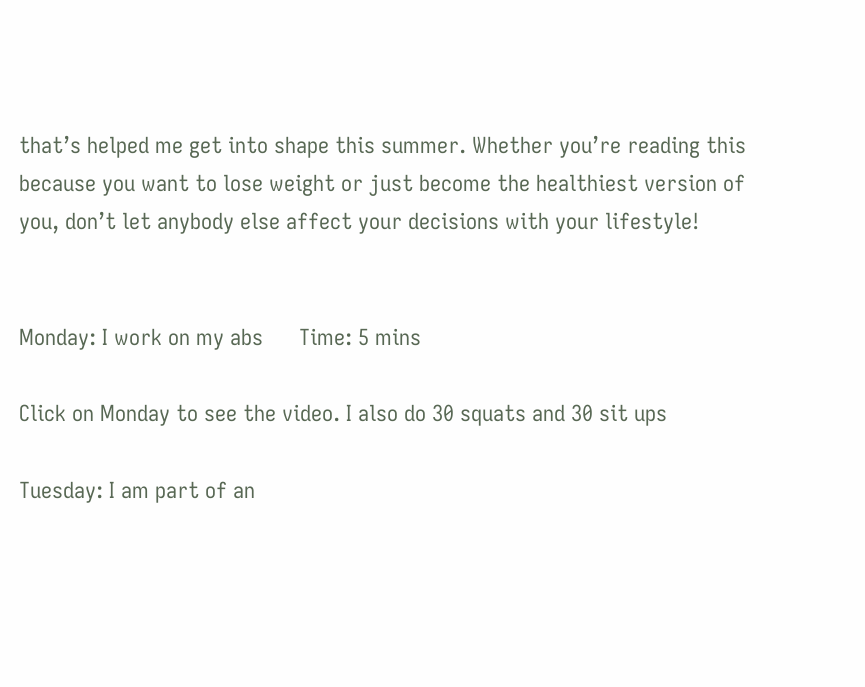that’s helped me get into shape this summer. Whether you’re reading this because you want to lose weight or just become the healthiest version of you, don’t let anybody else affect your decisions with your lifestyle!


Monday: I work on my abs      Time: 5 mins

Click on Monday to see the video. I also do 30 squats and 30 sit ups

Tuesday: I am part of an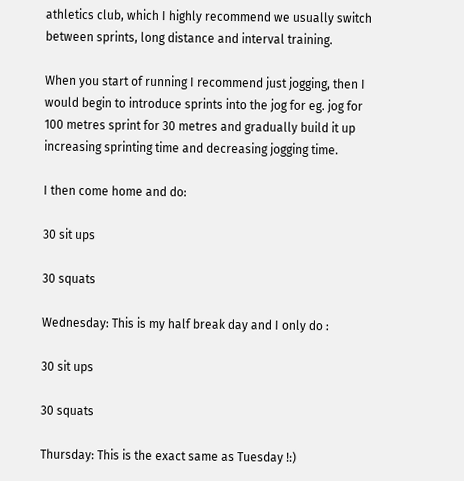athletics club, which I highly recommend we usually switch between sprints, long distance and interval training.

When you start of running I recommend just jogging, then I would begin to introduce sprints into the jog for eg. jog for 100 metres sprint for 30 metres and gradually build it up increasing sprinting time and decreasing jogging time.

I then come home and do:

30 sit ups

30 squats

Wednesday: This is my half break day and I only do :

30 sit ups

30 squats

Thursday: This is the exact same as Tuesday !:)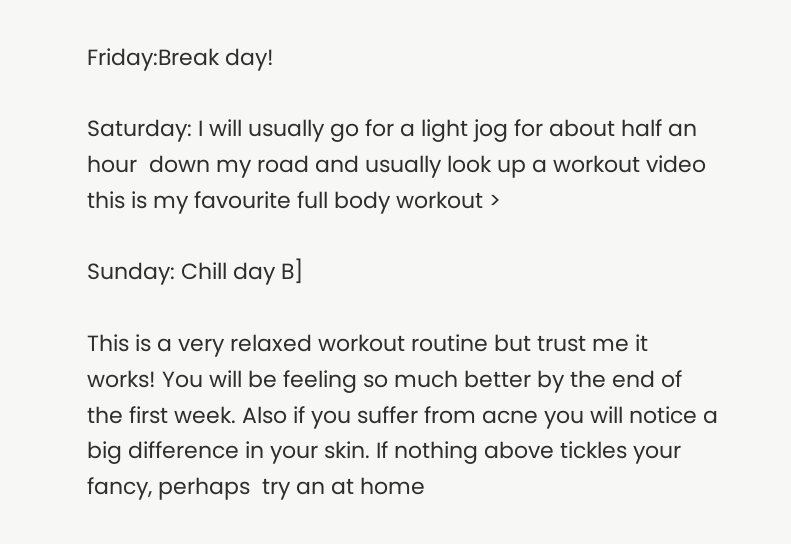Friday:Break day!

Saturday: I will usually go for a light jog for about half an hour  down my road and usually look up a workout video this is my favourite full body workout >

Sunday: Chill day B]

This is a very relaxed workout routine but trust me it works! You will be feeling so much better by the end of the first week. Also if you suffer from acne you will notice a big difference in your skin. If nothing above tickles your fancy, perhaps  try an at home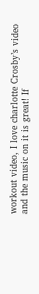workout video, I love charlotte Crosby’s video and the music on it is great! If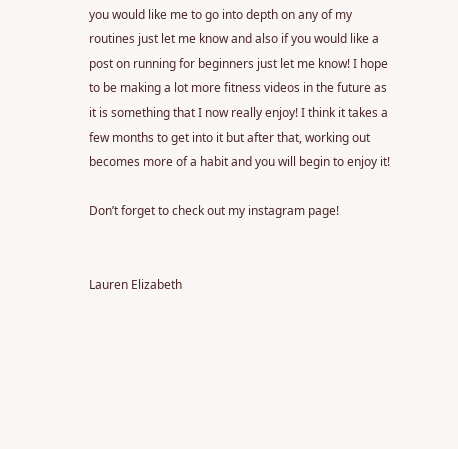you would like me to go into depth on any of my routines just let me know and also if you would like a post on running for beginners just let me know! I hope to be making a lot more fitness videos in the future as it is something that I now really enjoy! I think it takes a few months to get into it but after that, working out becomes more of a habit and you will begin to enjoy it!

Don’t forget to check out my instagram page!


Lauren Elizabeth